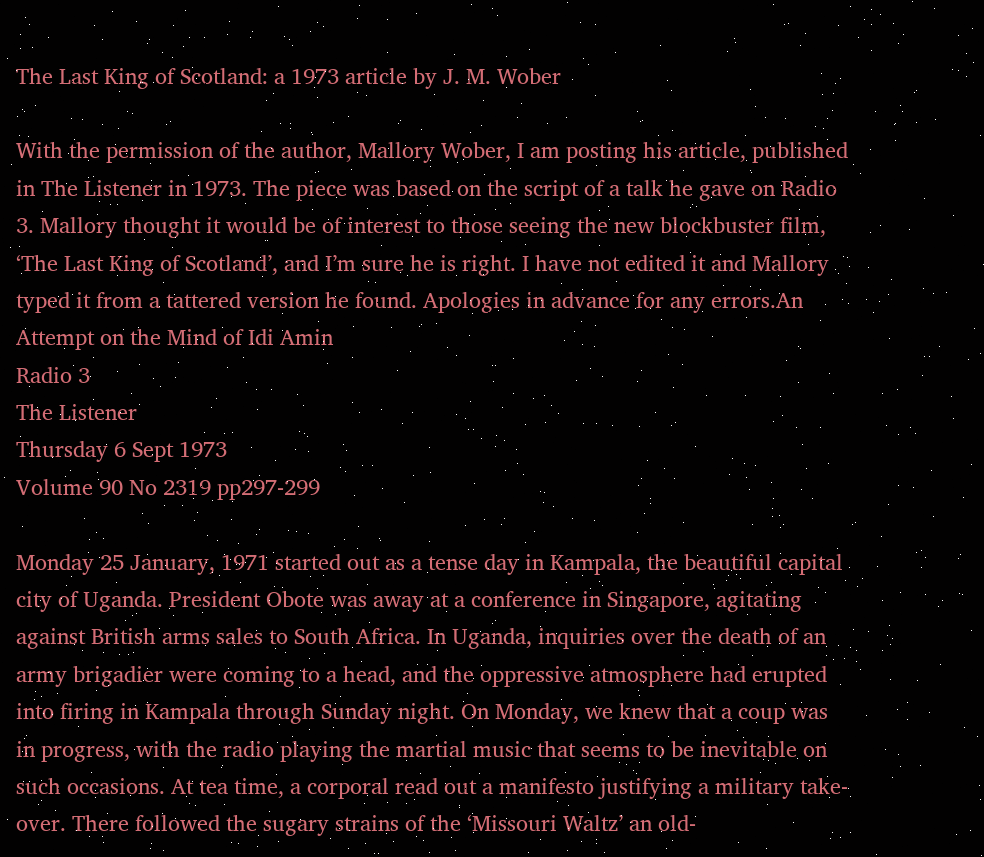The Last King of Scotland: a 1973 article by J. M. Wober

With the permission of the author, Mallory Wober, I am posting his article, published in The Listener in 1973. The piece was based on the script of a talk he gave on Radio 3. Mallory thought it would be of interest to those seeing the new blockbuster film, ‘The Last King of Scotland’, and I’m sure he is right. I have not edited it and Mallory typed it from a tattered version he found. Apologies in advance for any errors.An Attempt on the Mind of Idi Amin
Radio 3
The Listener
Thursday 6 Sept 1973
Volume 90 No 2319 pp297-299

Monday 25 January, 1971 started out as a tense day in Kampala, the beautiful capital city of Uganda. President Obote was away at a conference in Singapore, agitating against British arms sales to South Africa. In Uganda, inquiries over the death of an army brigadier were coming to a head, and the oppressive atmosphere had erupted into firing in Kampala through Sunday night. On Monday, we knew that a coup was in progress, with the radio playing the martial music that seems to be inevitable on such occasions. At tea time, a corporal read out a manifesto justifying a military take-over. There followed the sugary strains of the ‘Missouri Waltz’ an old-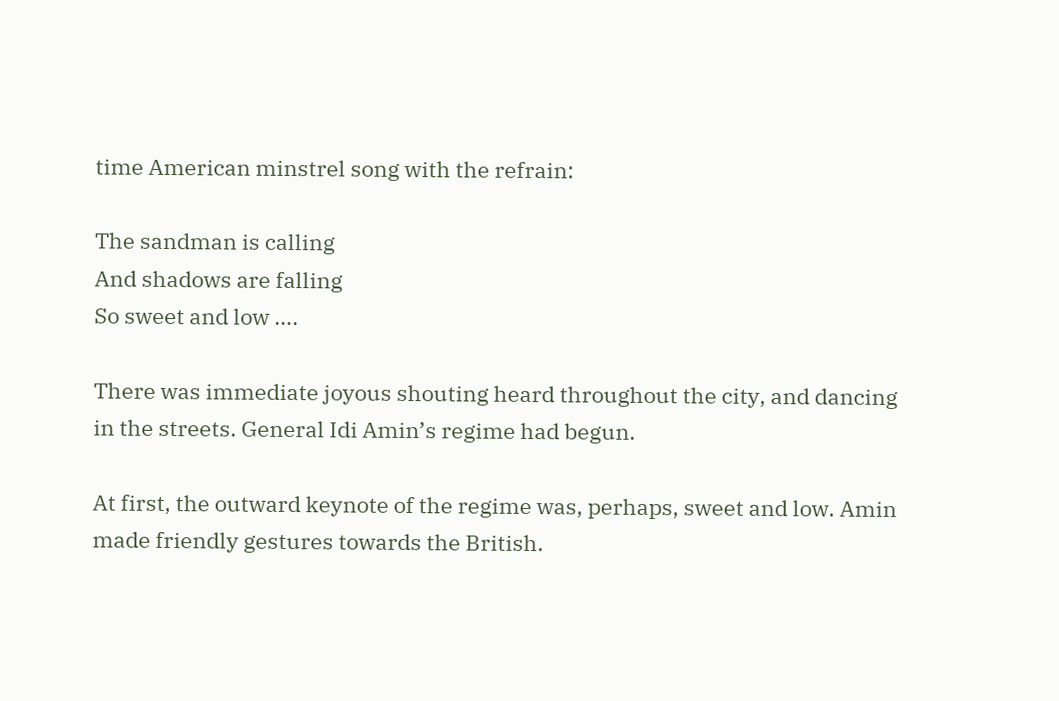time American minstrel song with the refrain:

The sandman is calling
And shadows are falling
So sweet and low ….

There was immediate joyous shouting heard throughout the city, and dancing in the streets. General Idi Amin’s regime had begun.

At first, the outward keynote of the regime was, perhaps, sweet and low. Amin made friendly gestures towards the British.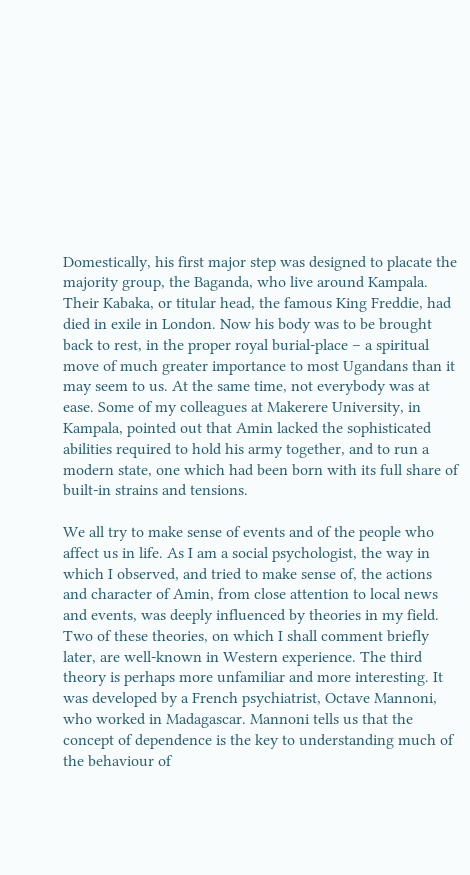Domestically, his first major step was designed to placate the majority group, the Baganda, who live around Kampala. Their Kabaka, or titular head, the famous King Freddie, had died in exile in London. Now his body was to be brought back to rest, in the proper royal burial-place – a spiritual move of much greater importance to most Ugandans than it may seem to us. At the same time, not everybody was at ease. Some of my colleagues at Makerere University, in Kampala, pointed out that Amin lacked the sophisticated abilities required to hold his army together, and to run a modern state, one which had been born with its full share of built-in strains and tensions.

We all try to make sense of events and of the people who affect us in life. As I am a social psychologist, the way in which I observed, and tried to make sense of, the actions and character of Amin, from close attention to local news and events, was deeply influenced by theories in my field. Two of these theories, on which I shall comment briefly later, are well-known in Western experience. The third theory is perhaps more unfamiliar and more interesting. It was developed by a French psychiatrist, Octave Mannoni, who worked in Madagascar. Mannoni tells us that the concept of dependence is the key to understanding much of the behaviour of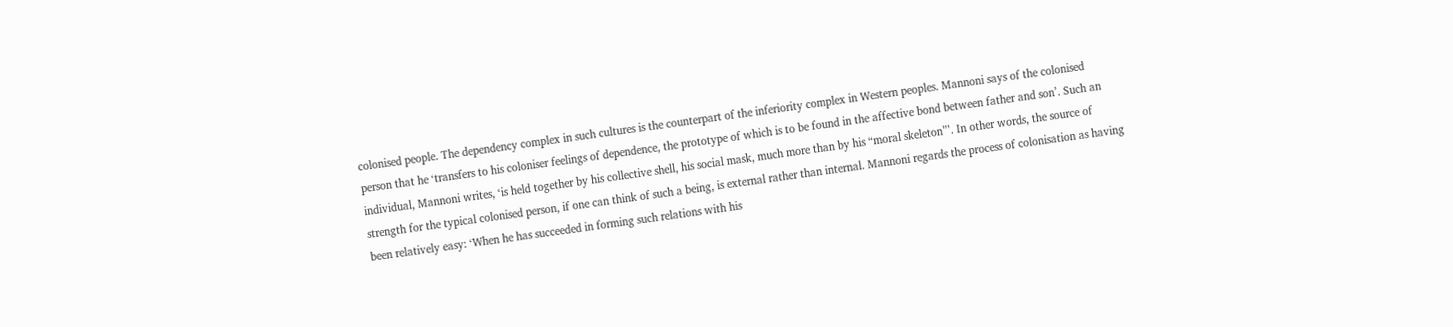colonised people. The dependency complex in such cultures is the counterpart of the inferiority complex in Western peoples. Mannoni says of the colonised person that he ‘transfers to his coloniser feelings of dependence, the prototype of which is to be found in the affective bond between father and son’. Such an individual, Mannoni writes, ‘is held together by his collective shell, his social mask, much more than by his “moral skeleton”’. In other words, the source of strength for the typical colonised person, if one can think of such a being, is external rather than internal. Mannoni regards the process of colonisation as having been relatively easy: ‘When he has succeeded in forming such relations with his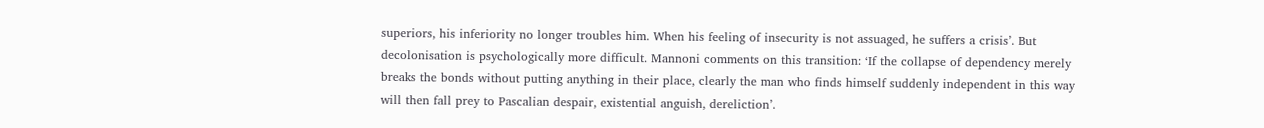superiors, his inferiority no longer troubles him. When his feeling of insecurity is not assuaged, he suffers a crisis’. But decolonisation is psychologically more difficult. Mannoni comments on this transition: ‘If the collapse of dependency merely breaks the bonds without putting anything in their place, clearly the man who finds himself suddenly independent in this way will then fall prey to Pascalian despair, existential anguish, dereliction’.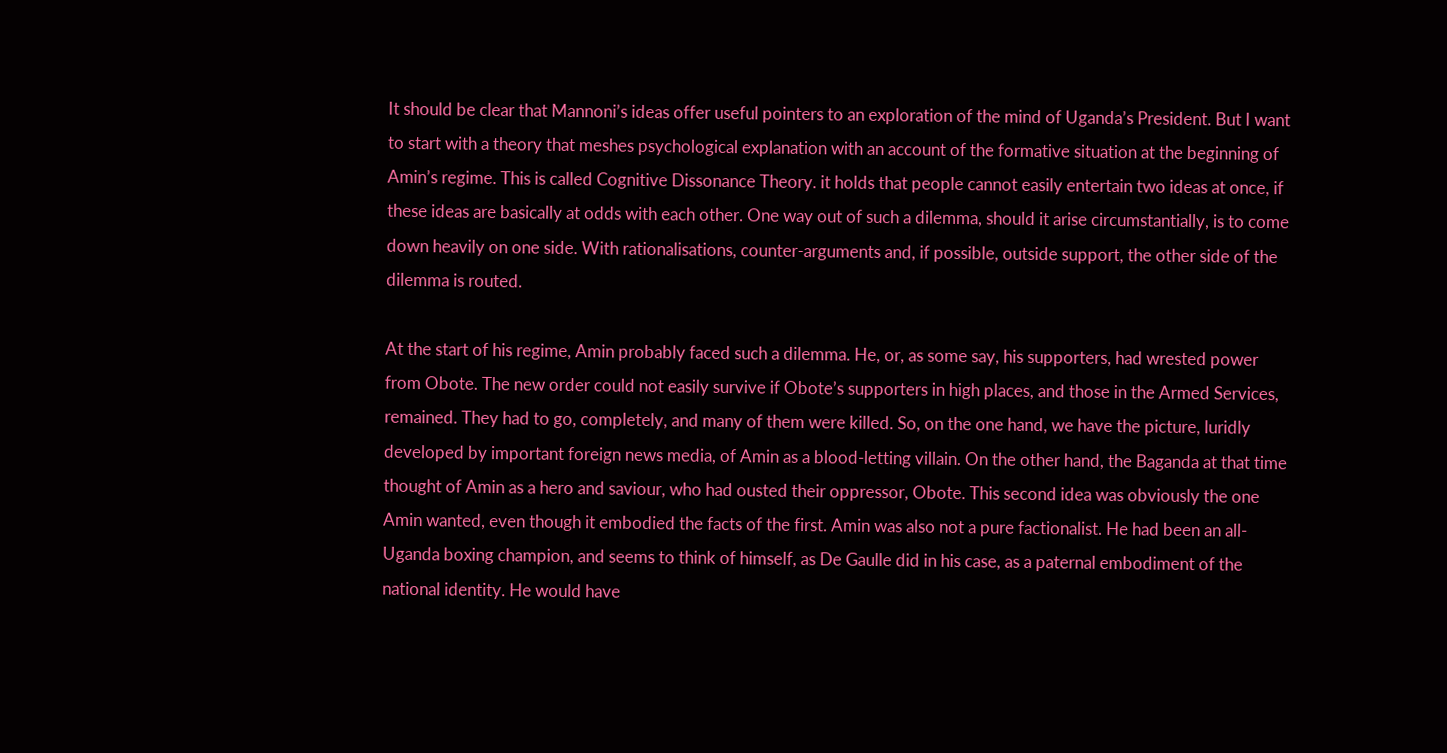It should be clear that Mannoni’s ideas offer useful pointers to an exploration of the mind of Uganda’s President. But I want to start with a theory that meshes psychological explanation with an account of the formative situation at the beginning of Amin’s regime. This is called Cognitive Dissonance Theory. it holds that people cannot easily entertain two ideas at once, if these ideas are basically at odds with each other. One way out of such a dilemma, should it arise circumstantially, is to come down heavily on one side. With rationalisations, counter-arguments and, if possible, outside support, the other side of the dilemma is routed.

At the start of his regime, Amin probably faced such a dilemma. He, or, as some say, his supporters, had wrested power from Obote. The new order could not easily survive if Obote’s supporters in high places, and those in the Armed Services, remained. They had to go, completely, and many of them were killed. So, on the one hand, we have the picture, luridly developed by important foreign news media, of Amin as a blood-letting villain. On the other hand, the Baganda at that time thought of Amin as a hero and saviour, who had ousted their oppressor, Obote. This second idea was obviously the one Amin wanted, even though it embodied the facts of the first. Amin was also not a pure factionalist. He had been an all-Uganda boxing champion, and seems to think of himself, as De Gaulle did in his case, as a paternal embodiment of the national identity. He would have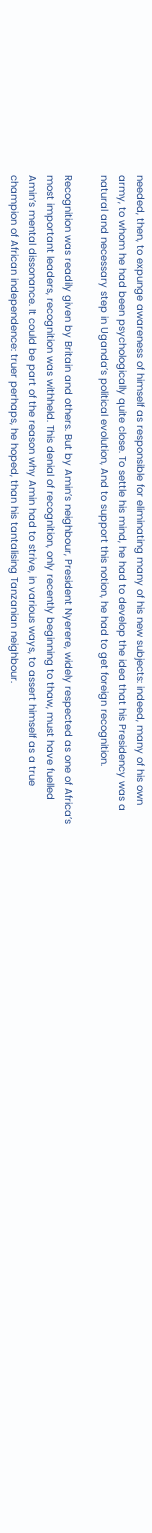needed, then, to expunge awareness of himself as responsible for eliminating many of his new subjects: indeed, many of his own army, to whom he had been psychologically quite close. To settle his mind, he had to develop the idea that his Presidency was a natural and necessary step in Uganda’s political evolution, And to support this notion, he had to get foreign recognition.

Recognition was readily given by Britain and others. But by Amin’s neighbour, President Nyerere, widely respected as one of Africa’s most important leaders, recognition was withheld. This denial of recognition, only recently beginning to thaw, must have fuelled Amin’s mental dissonance. It could be part of the reason why Amin had to strive, in various ways, to assert himself as a true champion of African independence: truer perhaps, he hoped, than his tantalising Tanzanian neighbour.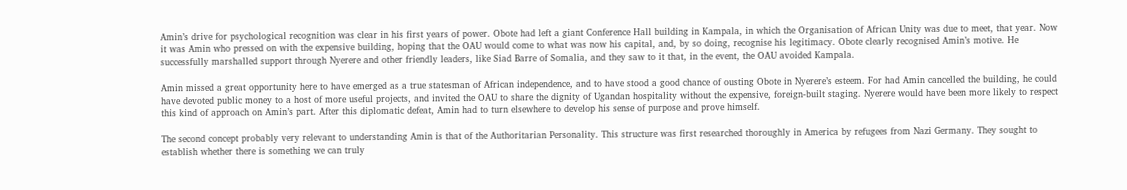Amin’s drive for psychological recognition was clear in his first years of power. Obote had left a giant Conference Hall building in Kampala, in which the Organisation of African Unity was due to meet, that year. Now it was Amin who pressed on with the expensive building, hoping that the OAU would come to what was now his capital, and, by so doing, recognise his legitimacy. Obote clearly recognised Amin’s motive. He successfully marshalled support through Nyerere and other friendly leaders, like Siad Barre of Somalia, and they saw to it that, in the event, the OAU avoided Kampala.

Amin missed a great opportunity here to have emerged as a true statesman of African independence, and to have stood a good chance of ousting Obote in Nyerere’s esteem. For had Amin cancelled the building, he could have devoted public money to a host of more useful projects, and invited the OAU to share the dignity of Ugandan hospitality without the expensive, foreign-built staging. Nyerere would have been more likely to respect this kind of approach on Amin’s part. After this diplomatic defeat, Amin had to turn elsewhere to develop his sense of purpose and prove himself.

The second concept probably very relevant to understanding Amin is that of the Authoritarian Personality. This structure was first researched thoroughly in America by refugees from Nazi Germany. They sought to establish whether there is something we can truly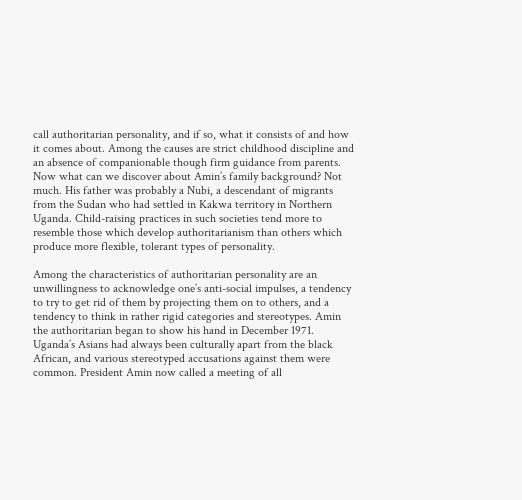call authoritarian personality, and if so, what it consists of and how it comes about. Among the causes are strict childhood discipline and an absence of companionable though firm guidance from parents. Now what can we discover about Amin’s family background? Not much. His father was probably a Nubi, a descendant of migrants from the Sudan who had settled in Kakwa territory in Northern Uganda. Child-raising practices in such societies tend more to resemble those which develop authoritarianism than others which produce more flexible, tolerant types of personality.

Among the characteristics of authoritarian personality are an unwillingness to acknowledge one’s anti-social impulses, a tendency to try to get rid of them by projecting them on to others, and a tendency to think in rather rigid categories and stereotypes. Amin the authoritarian began to show his hand in December 1971. Uganda’s Asians had always been culturally apart from the black African, and various stereotyped accusations against them were common. President Amin now called a meeting of all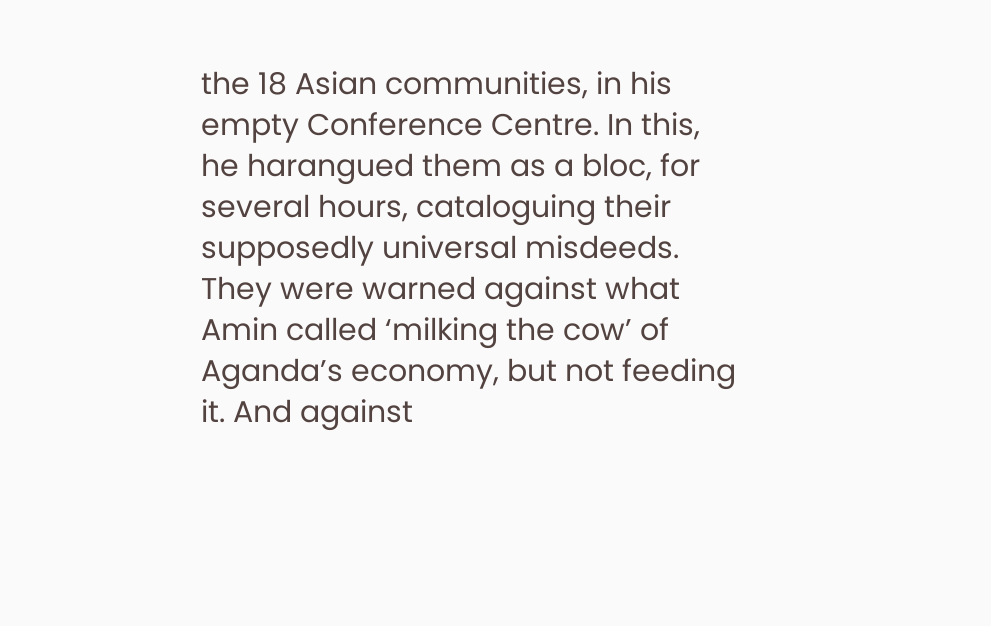the 18 Asian communities, in his empty Conference Centre. In this, he harangued them as a bloc, for several hours, cataloguing their supposedly universal misdeeds. They were warned against what Amin called ‘milking the cow’ of Aganda’s economy, but not feeding it. And against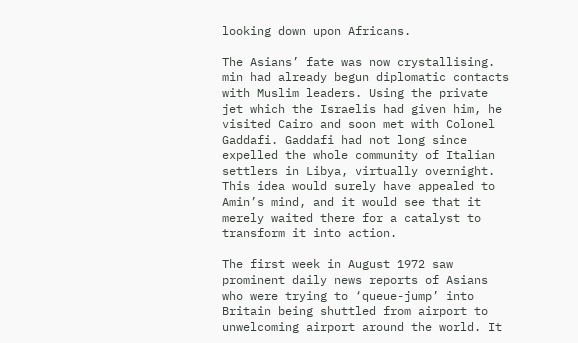looking down upon Africans.

The Asians’ fate was now crystallising. min had already begun diplomatic contacts with Muslim leaders. Using the private jet which the Israelis had given him, he visited Cairo and soon met with Colonel Gaddafi. Gaddafi had not long since expelled the whole community of Italian settlers in Libya, virtually overnight. This idea would surely have appealed to Amin’s mind, and it would see that it merely waited there for a catalyst to transform it into action.

The first week in August 1972 saw prominent daily news reports of Asians who were trying to ‘queue-jump’ into Britain being shuttled from airport to unwelcoming airport around the world. It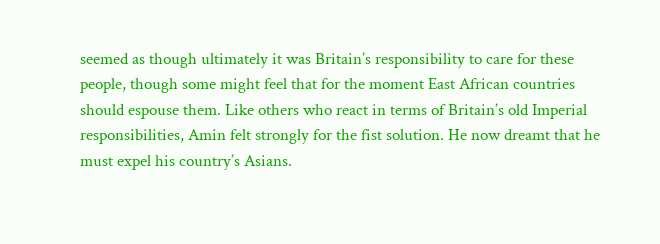seemed as though ultimately it was Britain’s responsibility to care for these people, though some might feel that for the moment East African countries should espouse them. Like others who react in terms of Britain’s old Imperial responsibilities, Amin felt strongly for the fist solution. He now dreamt that he must expel his country’s Asians.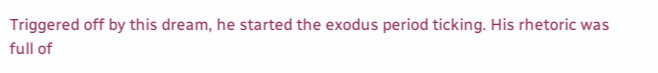Triggered off by this dream, he started the exodus period ticking. His rhetoric was full of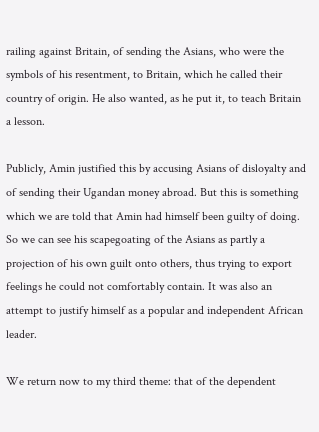railing against Britain, of sending the Asians, who were the symbols of his resentment, to Britain, which he called their country of origin. He also wanted, as he put it, to teach Britain a lesson.

Publicly, Amin justified this by accusing Asians of disloyalty and of sending their Ugandan money abroad. But this is something which we are told that Amin had himself been guilty of doing. So we can see his scapegoating of the Asians as partly a projection of his own guilt onto others, thus trying to export feelings he could not comfortably contain. It was also an attempt to justify himself as a popular and independent African leader.

We return now to my third theme: that of the dependent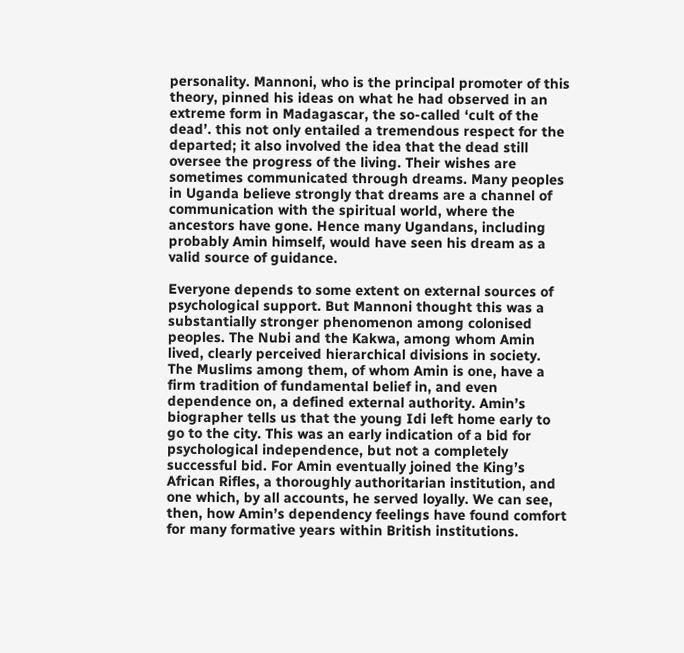personality. Mannoni, who is the principal promoter of this theory, pinned his ideas on what he had observed in an extreme form in Madagascar, the so-called ‘cult of the dead’. this not only entailed a tremendous respect for the departed; it also involved the idea that the dead still oversee the progress of the living. Their wishes are sometimes communicated through dreams. Many peoples in Uganda believe strongly that dreams are a channel of communication with the spiritual world, where the ancestors have gone. Hence many Ugandans, including probably Amin himself, would have seen his dream as a valid source of guidance.

Everyone depends to some extent on external sources of psychological support. But Mannoni thought this was a substantially stronger phenomenon among colonised peoples. The Nubi and the Kakwa, among whom Amin lived, clearly perceived hierarchical divisions in society. The Muslims among them, of whom Amin is one, have a firm tradition of fundamental belief in, and even dependence on, a defined external authority. Amin’s biographer tells us that the young Idi left home early to go to the city. This was an early indication of a bid for psychological independence, but not a completely successful bid. For Amin eventually joined the King’s African Rifles, a thoroughly authoritarian institution, and one which, by all accounts, he served loyally. We can see, then, how Amin’s dependency feelings have found comfort for many formative years within British institutions.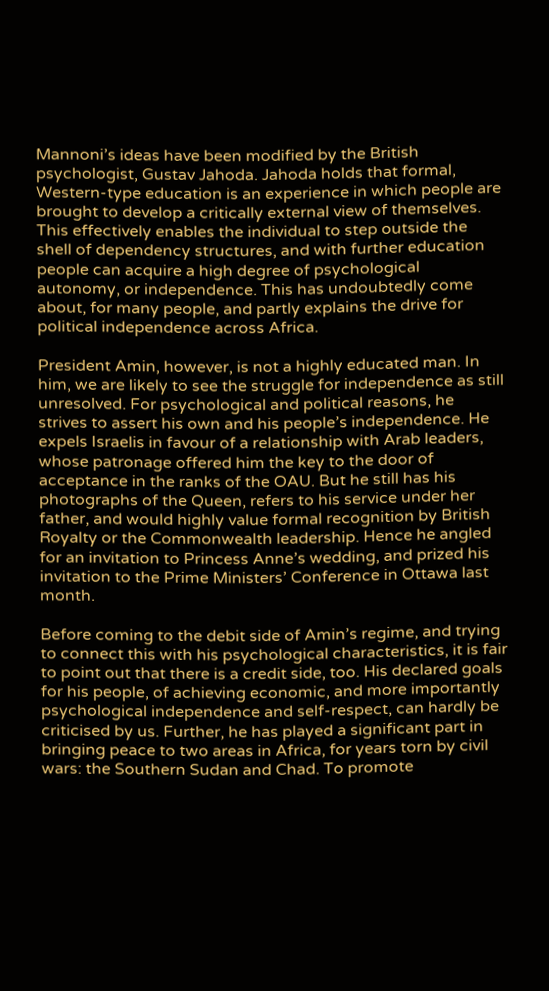Mannoni’s ideas have been modified by the British psychologist, Gustav Jahoda. Jahoda holds that formal, Western-type education is an experience in which people are brought to develop a critically external view of themselves. This effectively enables the individual to step outside the shell of dependency structures, and with further education people can acquire a high degree of psychological autonomy, or independence. This has undoubtedly come about, for many people, and partly explains the drive for political independence across Africa.

President Amin, however, is not a highly educated man. In him, we are likely to see the struggle for independence as still unresolved. For psychological and political reasons, he strives to assert his own and his people’s independence. He expels Israelis in favour of a relationship with Arab leaders, whose patronage offered him the key to the door of acceptance in the ranks of the OAU. But he still has his photographs of the Queen, refers to his service under her father, and would highly value formal recognition by British Royalty or the Commonwealth leadership. Hence he angled for an invitation to Princess Anne’s wedding, and prized his invitation to the Prime Ministers’ Conference in Ottawa last month.

Before coming to the debit side of Amin’s regime, and trying to connect this with his psychological characteristics, it is fair to point out that there is a credit side, too. His declared goals for his people, of achieving economic, and more importantly psychological independence and self-respect, can hardly be criticised by us. Further, he has played a significant part in bringing peace to two areas in Africa, for years torn by civil wars: the Southern Sudan and Chad. To promote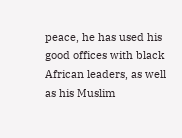peace, he has used his good offices with black African leaders, as well as his Muslim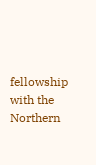fellowship with the Northern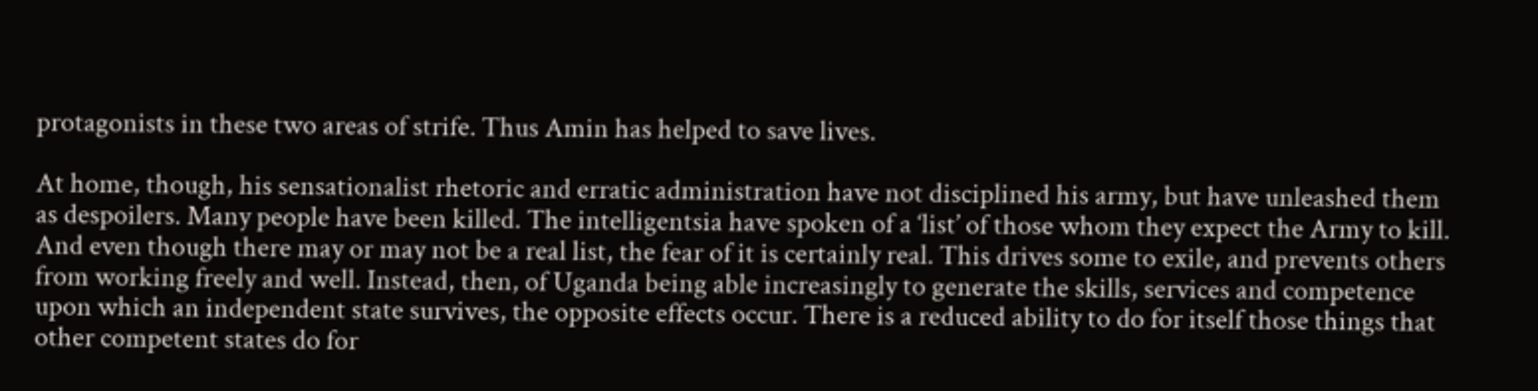protagonists in these two areas of strife. Thus Amin has helped to save lives.

At home, though, his sensationalist rhetoric and erratic administration have not disciplined his army, but have unleashed them as despoilers. Many people have been killed. The intelligentsia have spoken of a ‘list’ of those whom they expect the Army to kill. And even though there may or may not be a real list, the fear of it is certainly real. This drives some to exile, and prevents others from working freely and well. Instead, then, of Uganda being able increasingly to generate the skills, services and competence upon which an independent state survives, the opposite effects occur. There is a reduced ability to do for itself those things that other competent states do for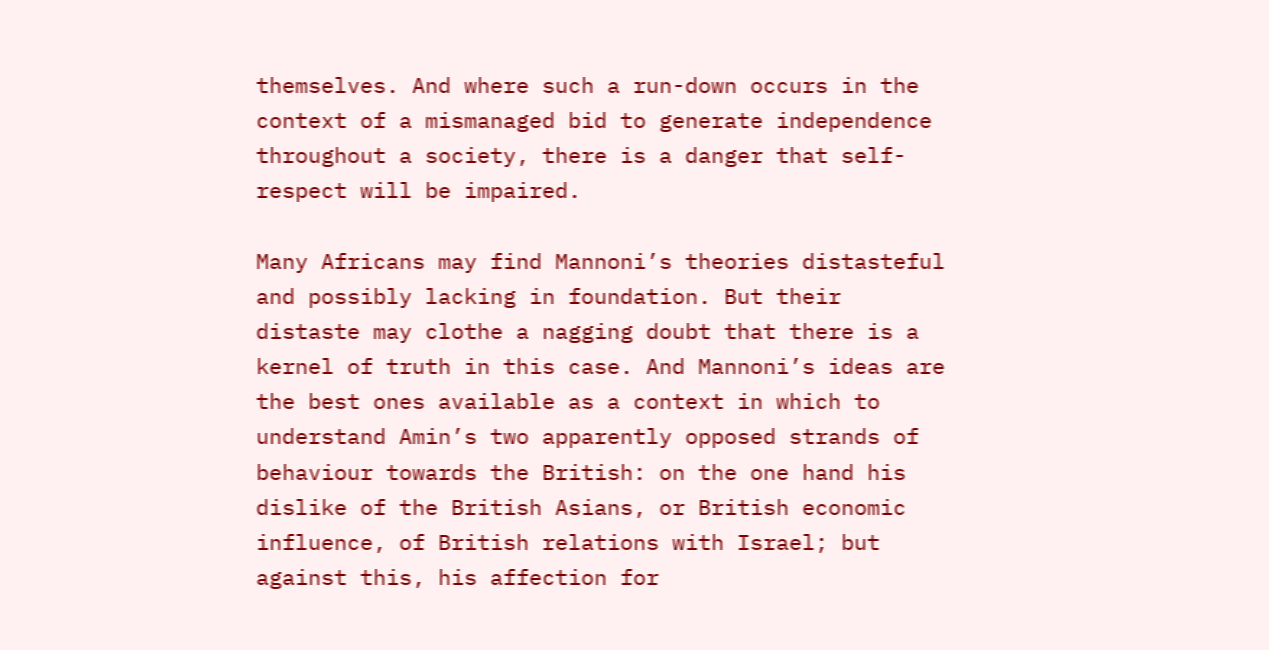themselves. And where such a run-down occurs in the context of a mismanaged bid to generate independence throughout a society, there is a danger that self-respect will be impaired.

Many Africans may find Mannoni’s theories distasteful and possibly lacking in foundation. But their distaste may clothe a nagging doubt that there is a kernel of truth in this case. And Mannoni’s ideas are the best ones available as a context in which to understand Amin’s two apparently opposed strands of behaviour towards the British: on the one hand his dislike of the British Asians, or British economic influence, of British relations with Israel; but against this, his affection for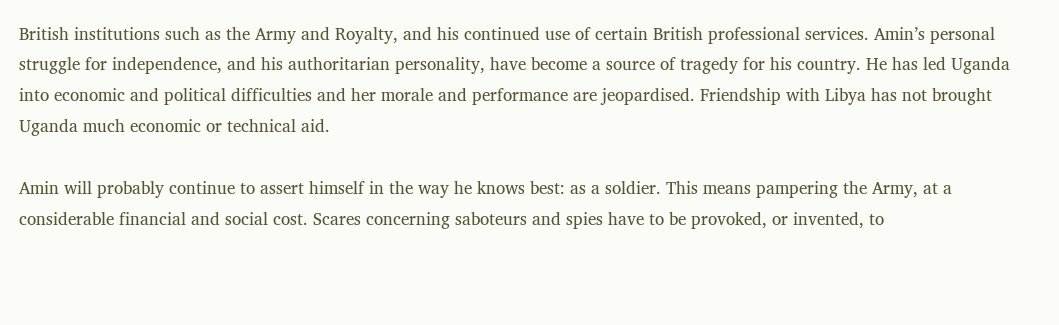British institutions such as the Army and Royalty, and his continued use of certain British professional services. Amin’s personal struggle for independence, and his authoritarian personality, have become a source of tragedy for his country. He has led Uganda into economic and political difficulties and her morale and performance are jeopardised. Friendship with Libya has not brought Uganda much economic or technical aid.

Amin will probably continue to assert himself in the way he knows best: as a soldier. This means pampering the Army, at a considerable financial and social cost. Scares concerning saboteurs and spies have to be provoked, or invented, to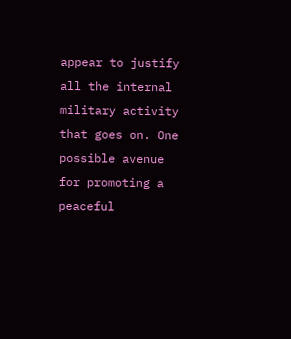appear to justify all the internal military activity that goes on. One possible avenue for promoting a peaceful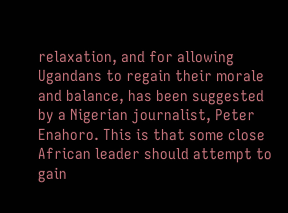relaxation, and for allowing Ugandans to regain their morale and balance, has been suggested by a Nigerian journalist, Peter Enahoro. This is that some close African leader should attempt to gain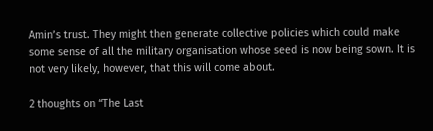Amin’s trust. They might then generate collective policies which could make some sense of all the military organisation whose seed is now being sown. It is not very likely, however, that this will come about.

2 thoughts on “The Last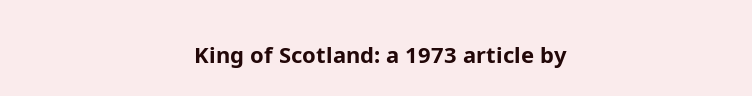King of Scotland: a 1973 article by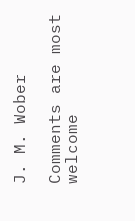J. M. Wober

Comments are most welcome